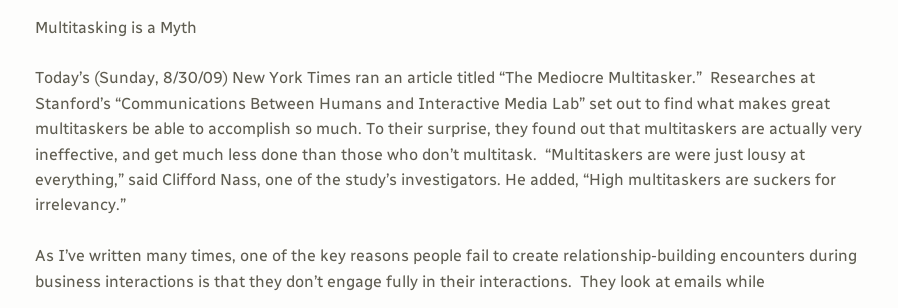Multitasking is a Myth

Today’s (Sunday, 8/30/09) New York Times ran an article titled “The Mediocre Multitasker.”  Researches at Stanford’s “Communications Between Humans and Interactive Media Lab” set out to find what makes great multitaskers be able to accomplish so much. To their surprise, they found out that multitaskers are actually very ineffective, and get much less done than those who don’t multitask.  “Multitaskers are were just lousy at everything,” said Clifford Nass, one of the study’s investigators. He added, “High multitaskers are suckers for irrelevancy.”

As I’ve written many times, one of the key reasons people fail to create relationship-building encounters during business interactions is that they don’t engage fully in their interactions.  They look at emails while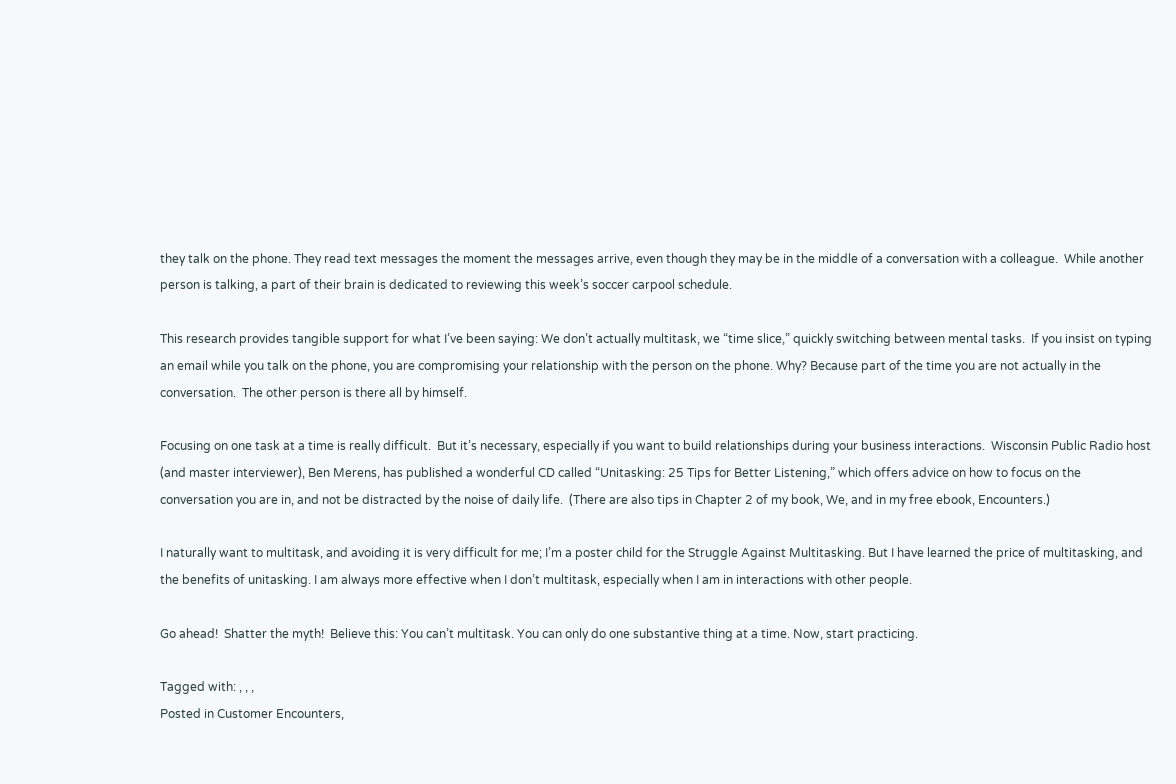they talk on the phone. They read text messages the moment the messages arrive, even though they may be in the middle of a conversation with a colleague.  While another person is talking, a part of their brain is dedicated to reviewing this week’s soccer carpool schedule.

This research provides tangible support for what I’ve been saying: We don’t actually multitask, we “time slice,” quickly switching between mental tasks.  If you insist on typing an email while you talk on the phone, you are compromising your relationship with the person on the phone. Why? Because part of the time you are not actually in the conversation.  The other person is there all by himself.

Focusing on one task at a time is really difficult.  But it’s necessary, especially if you want to build relationships during your business interactions.  Wisconsin Public Radio host (and master interviewer), Ben Merens, has published a wonderful CD called “Unitasking: 25 Tips for Better Listening,” which offers advice on how to focus on the conversation you are in, and not be distracted by the noise of daily life.  (There are also tips in Chapter 2 of my book, We, and in my free ebook, Encounters.)

I naturally want to multitask, and avoiding it is very difficult for me; I’m a poster child for the Struggle Against Multitasking. But I have learned the price of multitasking, and the benefits of unitasking. I am always more effective when I don’t multitask, especially when I am in interactions with other people.

Go ahead!  Shatter the myth!  Believe this: You can’t multitask. You can only do one substantive thing at a time. Now, start practicing.

Tagged with: , , ,
Posted in Customer Encounters,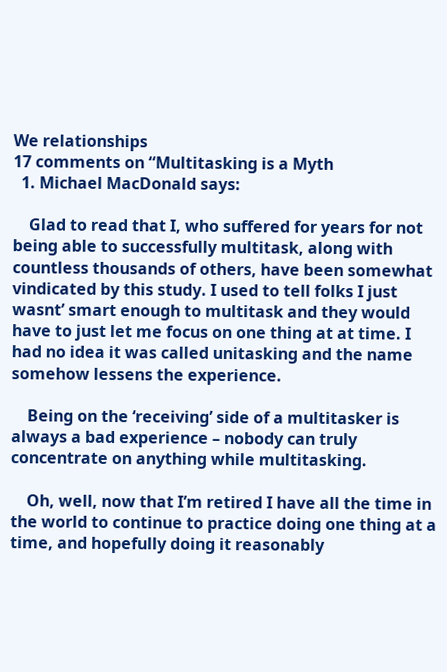We relationships
17 comments on “Multitasking is a Myth
  1. Michael MacDonald says:

    Glad to read that I, who suffered for years for not being able to successfully multitask, along with countless thousands of others, have been somewhat vindicated by this study. I used to tell folks I just wasnt’ smart enough to multitask and they would have to just let me focus on one thing at at time. I had no idea it was called unitasking and the name somehow lessens the experience.

    Being on the ‘receiving’ side of a multitasker is always a bad experience – nobody can truly concentrate on anything while multitasking.

    Oh, well, now that I’m retired I have all the time in the world to continue to practice doing one thing at a time, and hopefully doing it reasonably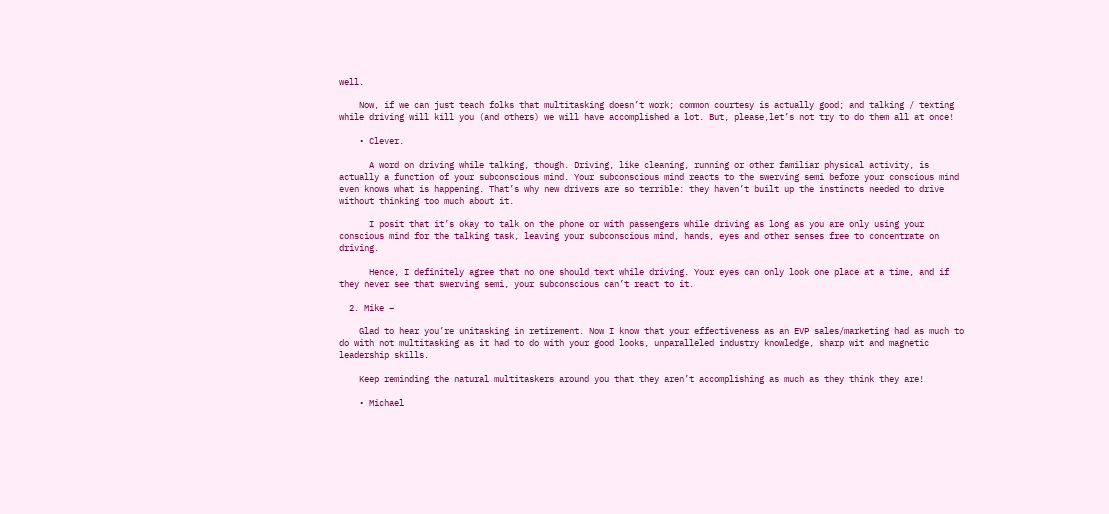well.

    Now, if we can just teach folks that multitasking doesn’t work; common courtesy is actually good; and talking / texting while driving will kill you (and others) we will have accomplished a lot. But, please,let’s not try to do them all at once!

    • Clever.

      A word on driving while talking, though. Driving, like cleaning, running or other familiar physical activity, is actually a function of your subconscious mind. Your subconscious mind reacts to the swerving semi before your conscious mind even knows what is happening. That’s why new drivers are so terrible: they haven’t built up the instincts needed to drive without thinking too much about it.

      I posit that it’s okay to talk on the phone or with passengers while driving as long as you are only using your conscious mind for the talking task, leaving your subconscious mind, hands, eyes and other senses free to concentrate on driving.

      Hence, I definitely agree that no one should text while driving. Your eyes can only look one place at a time, and if they never see that swerving semi, your subconscious can’t react to it.

  2. Mike –

    Glad to hear you’re unitasking in retirement. Now I know that your effectiveness as an EVP sales/marketing had as much to do with not multitasking as it had to do with your good looks, unparalleled industry knowledge, sharp wit and magnetic leadership skills.

    Keep reminding the natural multitaskers around you that they aren’t accomplishing as much as they think they are!

    • Michael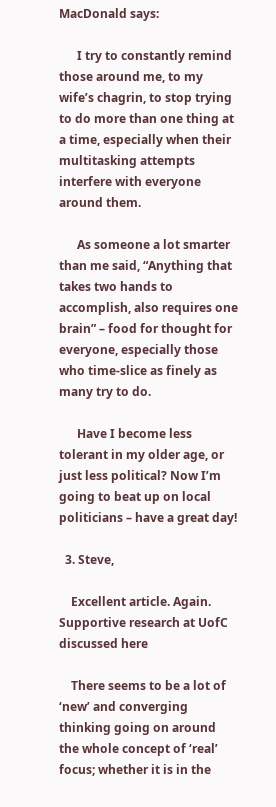MacDonald says:

      I try to constantly remind those around me, to my wife’s chagrin, to stop trying to do more than one thing at a time, especially when their multitasking attempts interfere with everyone around them.

      As someone a lot smarter than me said, “Anything that takes two hands to accomplish, also requires one brain” – food for thought for everyone, especially those who time-slice as finely as many try to do.

      Have I become less tolerant in my older age, or just less political? Now I’m going to beat up on local politicians – have a great day!

  3. Steve,

    Excellent article. Again. Supportive research at UofC discussed here

    There seems to be a lot of ‘new’ and converging thinking going on around the whole concept of ‘real’ focus; whether it is in the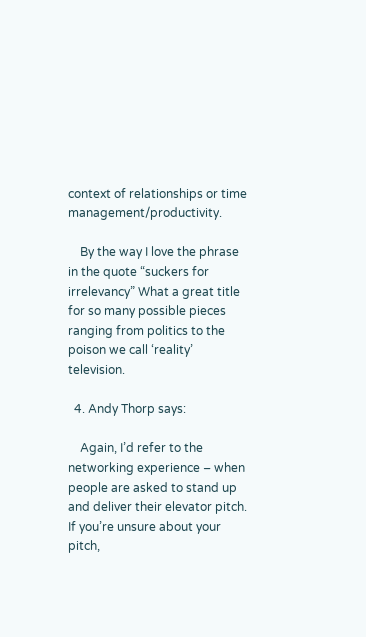context of relationships or time management/productivity.

    By the way I love the phrase in the quote “suckers for irrelevancy” What a great title for so many possible pieces ranging from politics to the poison we call ‘reality’ television.

  4. Andy Thorp says:

    Again, I’d refer to the networking experience – when people are asked to stand up and deliver their elevator pitch. If you’re unsure about your pitch,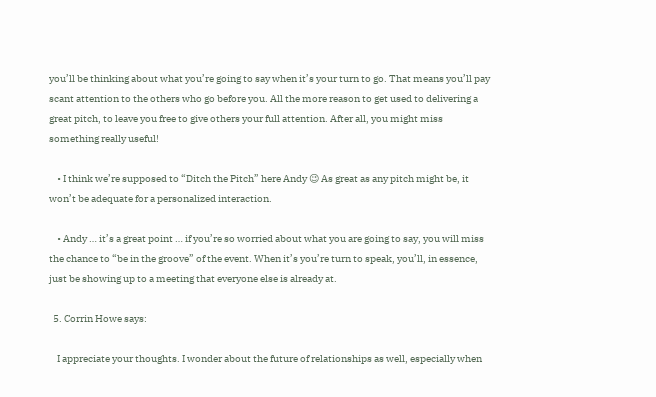you’ll be thinking about what you’re going to say when it’s your turn to go. That means you’ll pay scant attention to the others who go before you. All the more reason to get used to delivering a great pitch, to leave you free to give others your full attention. After all, you might miss something really useful!

    • I think we’re supposed to “Ditch the Pitch” here Andy 😉 As great as any pitch might be, it won’t be adequate for a personalized interaction.

    • Andy … it’s a great point … if you’re so worried about what you are going to say, you will miss the chance to “be in the groove” of the event. When it’s you’re turn to speak, you’ll, in essence, just be showing up to a meeting that everyone else is already at.

  5. Corrin Howe says:

    I appreciate your thoughts. I wonder about the future of relationships as well, especially when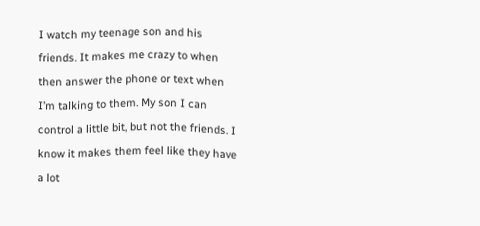I watch my teenage son and his friends. It makes me crazy to when then answer the phone or text when I’m talking to them. My son I can control a little bit, but not the friends. I know it makes them feel like they have a lot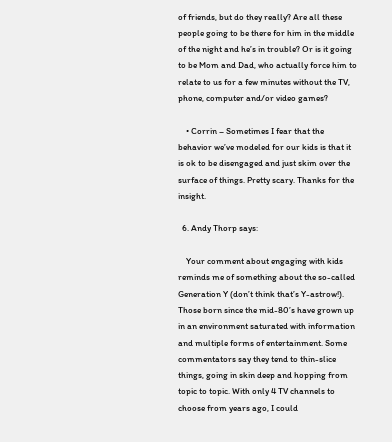of friends, but do they really? Are all these people going to be there for him in the middle of the night and he’s in trouble? Or is it going to be Mom and Dad, who actually force him to relate to us for a few minutes without the TV, phone, computer and/or video games?

    • Corrin – Sometimes I fear that the behavior we’ve modeled for our kids is that it is ok to be disengaged and just skim over the surface of things. Pretty scary. Thanks for the insight.

  6. Andy Thorp says:

    Your comment about engaging with kids reminds me of something about the so-called Generation Y (don’t think that’s Y-astrow!). Those born since the mid-80’s have grown up in an environment saturated with information and multiple forms of entertainment. Some commentators say they tend to thin-slice things, going in skin deep and hopping from topic to topic. With only 4 TV channels to choose from years ago, I could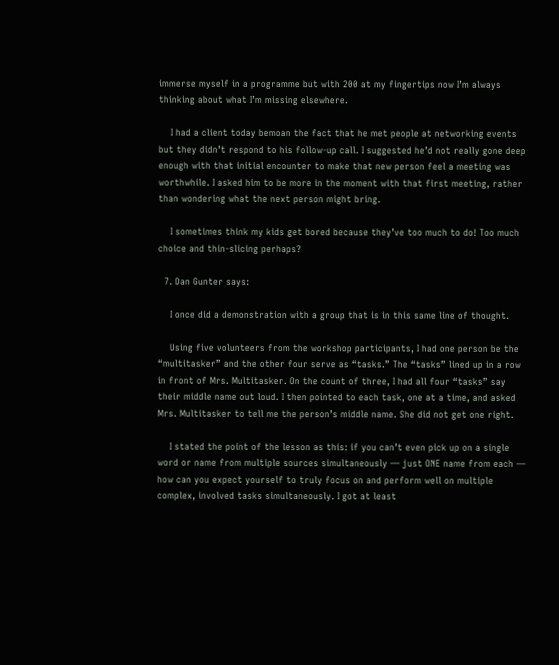immerse myself in a programme but with 200 at my fingertips now I’m always thinking about what I’m missing elsewhere.

    I had a client today bemoan the fact that he met people at networking events but they didn’t respond to his follow-up call. I suggested he’d not really gone deep enough with that initial encounter to make that new person feel a meeting was worthwhile. I asked him to be more in the moment with that first meeting, rather than wondering what the next person might bring.

    I sometimes think my kids get bored because they’ve too much to do! Too much choice and thin-slicing perhaps?

  7. Dan Gunter says:

    I once did a demonstration with a group that is in this same line of thought.

    Using five volunteers from the workshop participants, I had one person be the “multitasker” and the other four serve as “tasks.” The “tasks” lined up in a row in front of Mrs. Multitasker. On the count of three, I had all four “tasks” say their middle name out loud. I then pointed to each task, one at a time, and asked Mrs. Multitasker to tell me the person’s middle name. She did not get one right.

    I stated the point of the lesson as this: if you can’t even pick up on a single word or name from multiple sources simultaneously — just ONE name from each — how can you expect yourself to truly focus on and perform well on multiple complex, involved tasks simultaneously. I got at least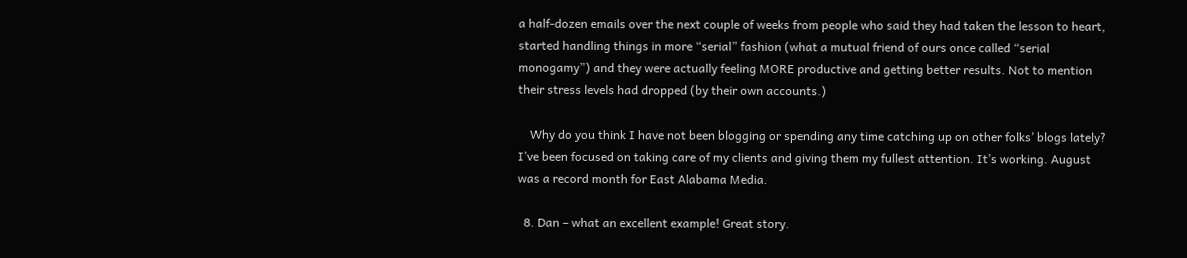a half-dozen emails over the next couple of weeks from people who said they had taken the lesson to heart, started handling things in more “serial” fashion (what a mutual friend of ours once called “serial monogamy”) and they were actually feeling MORE productive and getting better results. Not to mention their stress levels had dropped (by their own accounts.)

    Why do you think I have not been blogging or spending any time catching up on other folks’ blogs lately? I’ve been focused on taking care of my clients and giving them my fullest attention. It’s working. August was a record month for East Alabama Media.

  8. Dan – what an excellent example! Great story.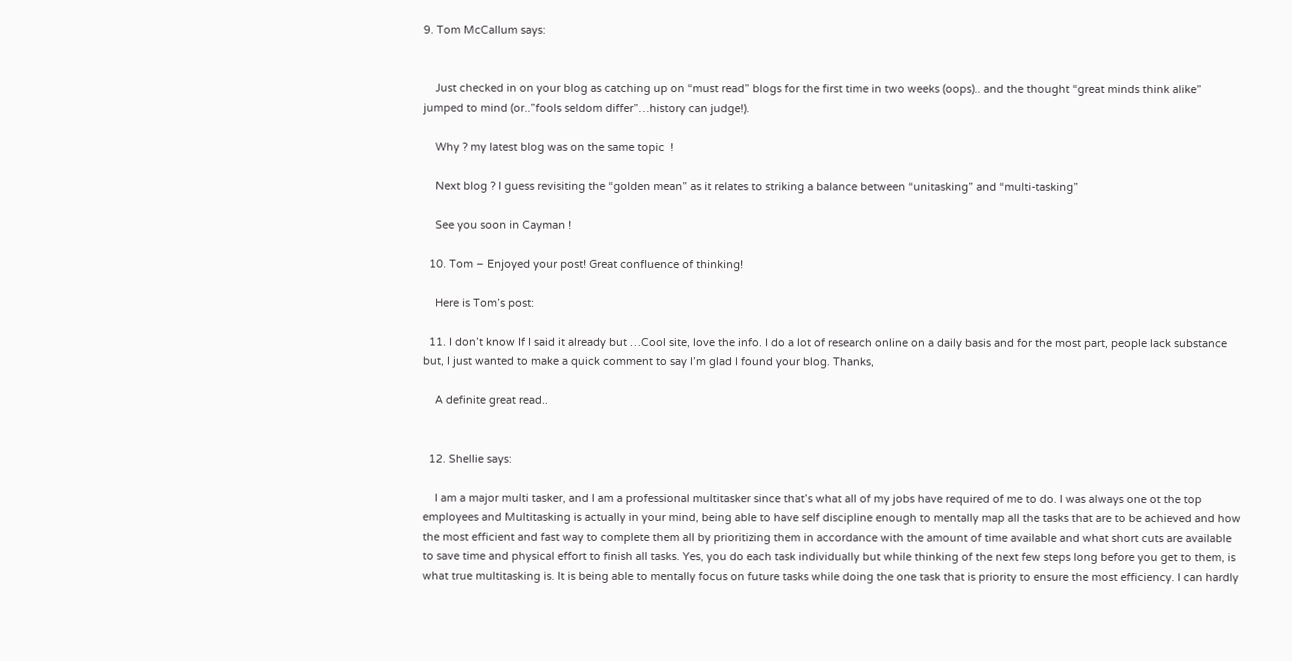9. Tom McCallum says:


    Just checked in on your blog as catching up on “must read” blogs for the first time in two weeks (oops).. and the thought “great minds think alike” jumped to mind (or..”fools seldom differ”…history can judge!).

    Why ? my latest blog was on the same topic  !

    Next blog ? I guess revisiting the “golden mean” as it relates to striking a balance between “unitasking” and “multi-tasking”

    See you soon in Cayman !

  10. Tom – Enjoyed your post! Great confluence of thinking!

    Here is Tom’s post:

  11. I don’t know If I said it already but …Cool site, love the info. I do a lot of research online on a daily basis and for the most part, people lack substance but, I just wanted to make a quick comment to say I’m glad I found your blog. Thanks,

    A definite great read..


  12. Shellie says:

    I am a major multi tasker, and I am a professional multitasker since that’s what all of my jobs have required of me to do. I was always one ot the top employees and Multitasking is actually in your mind, being able to have self discipline enough to mentally map all the tasks that are to be achieved and how the most efficient and fast way to complete them all by prioritizing them in accordance with the amount of time available and what short cuts are available to save time and physical effort to finish all tasks. Yes, you do each task individually but while thinking of the next few steps long before you get to them, is what true multitasking is. It is being able to mentally focus on future tasks while doing the one task that is priority to ensure the most efficiency. I can hardly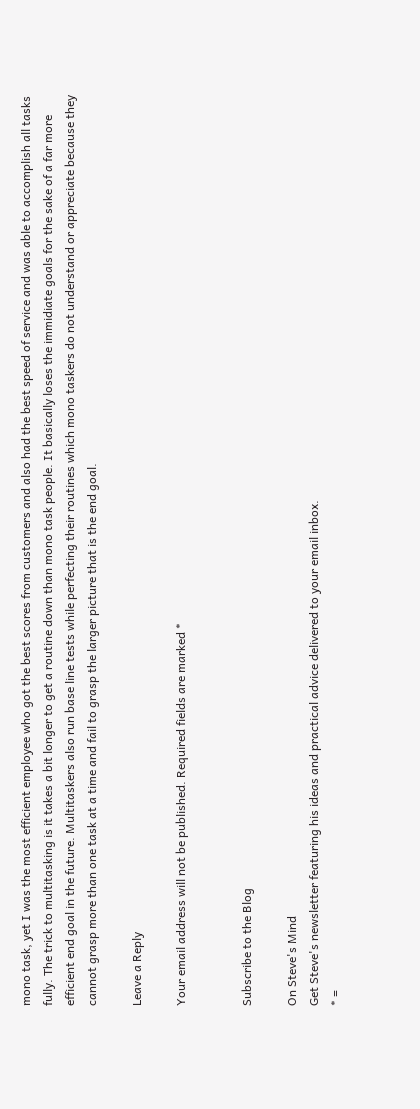mono task, yet I was the most efficient employee who got the best scores from customers and also had the best speed of service and was able to accomplish all tasks fully. The trick to multitasking is it takes a bit longer to get a routine down than mono task people. It basically loses the immidiate goals for the sake of a far more efficient end goal in the future. Multitaskers also run base line tests while perfecting their routines which mono taskers do not understand or appreciate because they cannot grasp more than one task at a time and fail to grasp the larger picture that is the end goal.

Leave a Reply

Your email address will not be published. Required fields are marked *


Subscribe to the Blog

On Steve's Mind
Get Steve's newsletter featuring his ideas and practical advice delivered to your email inbox.
* =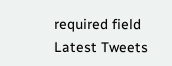required field
Latest Tweets